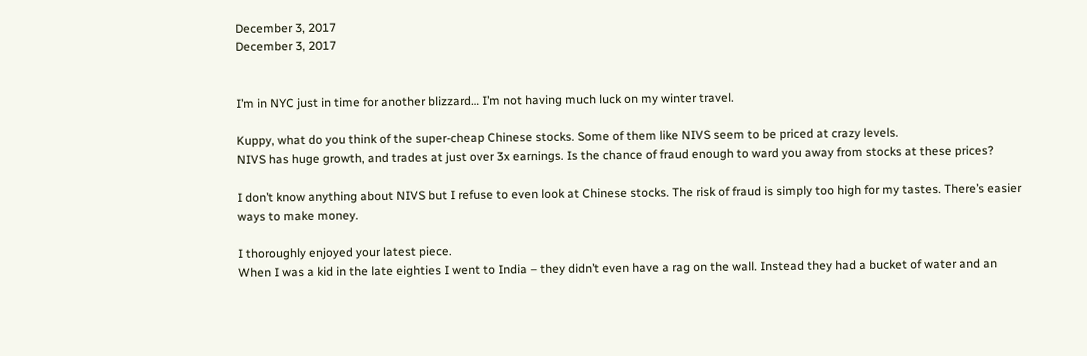December 3, 2017
December 3, 2017


I’m in NYC just in time for another blizzard… I’m not having much luck on my winter travel.

Kuppy, what do you think of the super-cheap Chinese stocks. Some of them like NIVS seem to be priced at crazy levels.
NIVS has huge growth, and trades at just over 3x earnings. Is the chance of fraud enough to ward you away from stocks at these prices?

I don’t know anything about NIVS but I refuse to even look at Chinese stocks. The risk of fraud is simply too high for my tastes. There’s easier ways to make money.

I thoroughly enjoyed your latest piece.
When I was a kid in the late eighties I went to India – they didn’t even have a rag on the wall. Instead they had a bucket of water and an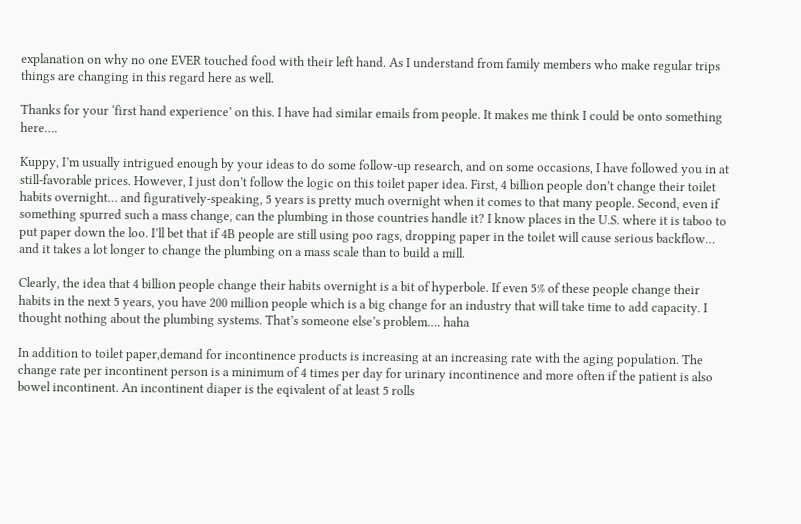explanation on why no one EVER touched food with their left hand. As I understand from family members who make regular trips things are changing in this regard here as well.

Thanks for your ‘first hand experience’ on this. I have had similar emails from people. It makes me think I could be onto something here….

Kuppy, I’m usually intrigued enough by your ideas to do some follow-up research, and on some occasions, I have followed you in at still-favorable prices. However, I just don’t follow the logic on this toilet paper idea. First, 4 billion people don’t change their toilet habits overnight… and figuratively-speaking, 5 years is pretty much overnight when it comes to that many people. Second, even if something spurred such a mass change, can the plumbing in those countries handle it? I know places in the U.S. where it is taboo to put paper down the loo. I’ll bet that if 4B people are still using poo rags, dropping paper in the toilet will cause serious backflow… and it takes a lot longer to change the plumbing on a mass scale than to build a mill.

Clearly, the idea that 4 billion people change their habits overnight is a bit of hyperbole. If even 5% of these people change their habits in the next 5 years, you have 200 million people which is a big change for an industry that will take time to add capacity. I thought nothing about the plumbing systems. That’s someone else’s problem…. haha

In addition to toilet paper,demand for incontinence products is increasing at an increasing rate with the aging population. The change rate per incontinent person is a minimum of 4 times per day for urinary incontinence and more often if the patient is also bowel incontinent. An incontinent diaper is the eqivalent of at least 5 rolls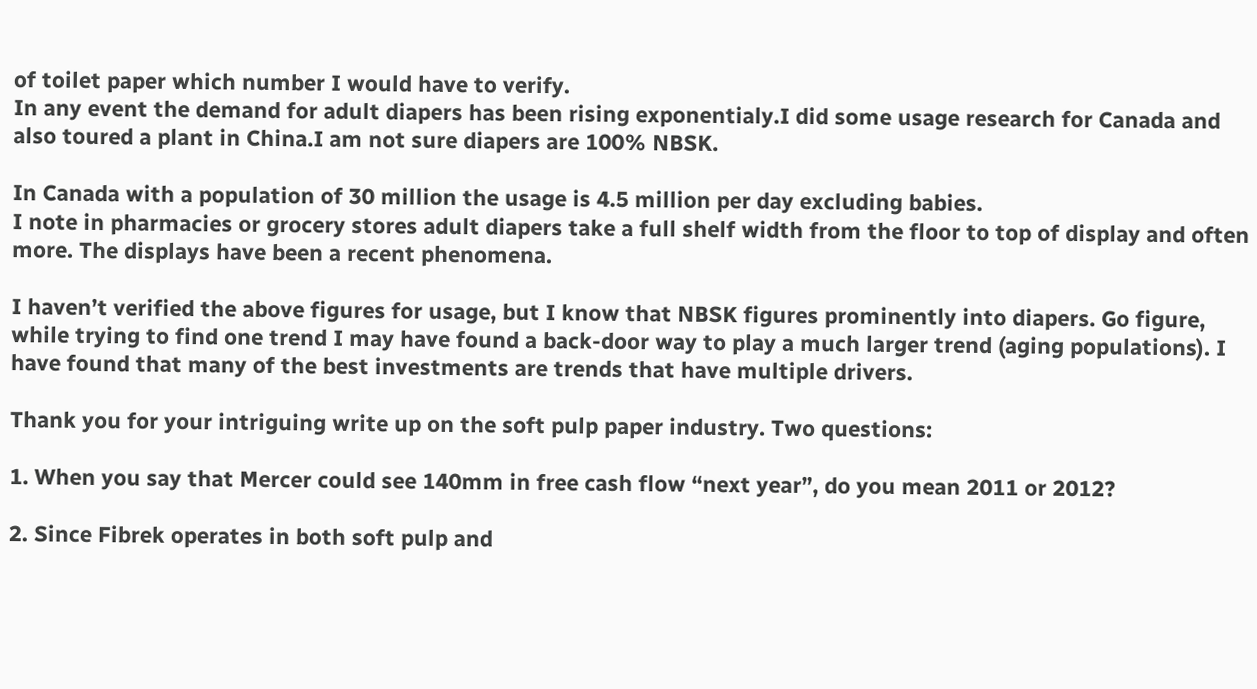of toilet paper which number I would have to verify.
In any event the demand for adult diapers has been rising exponentialy.I did some usage research for Canada and also toured a plant in China.I am not sure diapers are 100% NBSK.

In Canada with a population of 30 million the usage is 4.5 million per day excluding babies.
I note in pharmacies or grocery stores adult diapers take a full shelf width from the floor to top of display and often more. The displays have been a recent phenomena.

I haven’t verified the above figures for usage, but I know that NBSK figures prominently into diapers. Go figure, while trying to find one trend I may have found a back-door way to play a much larger trend (aging populations). I have found that many of the best investments are trends that have multiple drivers.

Thank you for your intriguing write up on the soft pulp paper industry. Two questions:

1. When you say that Mercer could see 140mm in free cash flow “next year”, do you mean 2011 or 2012?

2. Since Fibrek operates in both soft pulp and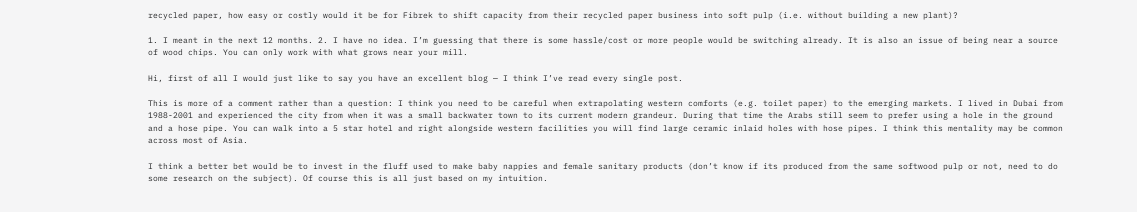recycled paper, how easy or costly would it be for Fibrek to shift capacity from their recycled paper business into soft pulp (i.e. without building a new plant)?

1. I meant in the next 12 months. 2. I have no idea. I’m guessing that there is some hassle/cost or more people would be switching already. It is also an issue of being near a source of wood chips. You can only work with what grows near your mill.

Hi, first of all I would just like to say you have an excellent blog — I think I’ve read every single post.

This is more of a comment rather than a question: I think you need to be careful when extrapolating western comforts (e.g. toilet paper) to the emerging markets. I lived in Dubai from 1988-2001 and experienced the city from when it was a small backwater town to its current modern grandeur. During that time the Arabs still seem to prefer using a hole in the ground and a hose pipe. You can walk into a 5 star hotel and right alongside western facilities you will find large ceramic inlaid holes with hose pipes. I think this mentality may be common across most of Asia.

I think a better bet would be to invest in the fluff used to make baby nappies and female sanitary products (don’t know if its produced from the same softwood pulp or not, need to do some research on the subject). Of course this is all just based on my intuition.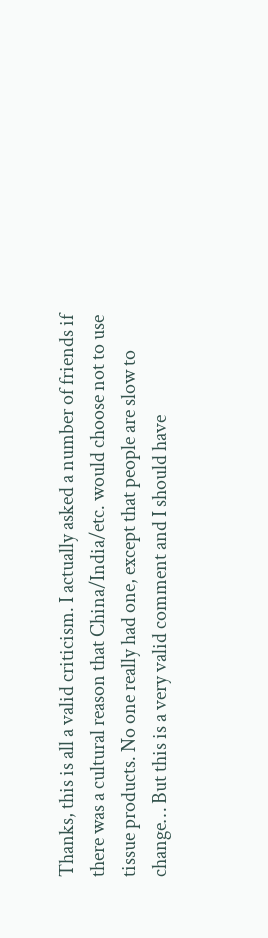Thanks, this is all a valid criticism. I actually asked a number of friends if there was a cultural reason that China/India/etc. would choose not to use tissue products. No one really had one, except that people are slow to change… But this is a very valid comment and I should have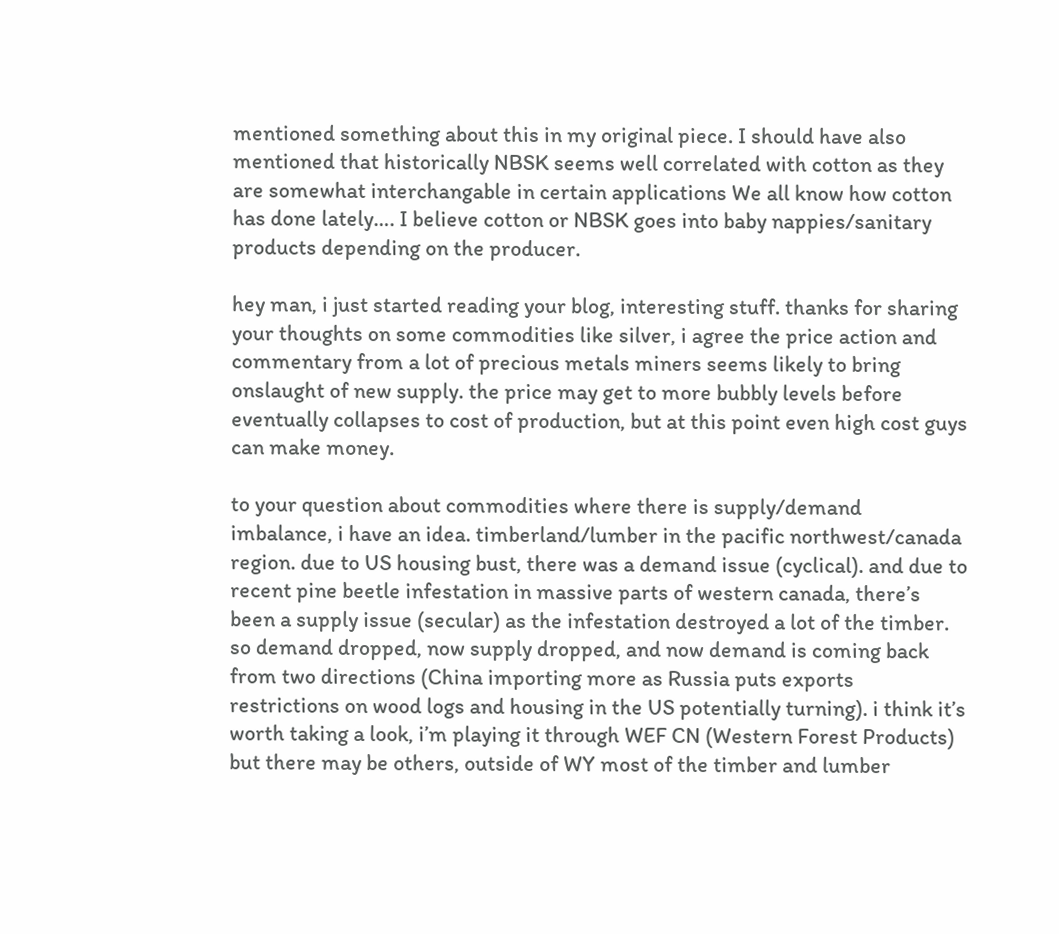mentioned something about this in my original piece. I should have also mentioned that historically NBSK seems well correlated with cotton as they are somewhat interchangable in certain applications We all know how cotton has done lately…. I believe cotton or NBSK goes into baby nappies/sanitary products depending on the producer.

hey man, i just started reading your blog, interesting stuff. thanks for sharing your thoughts on some commodities like silver, i agree the price action and commentary from a lot of precious metals miners seems likely to bring onslaught of new supply. the price may get to more bubbly levels before eventually collapses to cost of production, but at this point even high cost guys can make money.

to your question about commodities where there is supply/demand imbalance, i have an idea. timberland/lumber in the pacific northwest/canada region. due to US housing bust, there was a demand issue (cyclical). and due to recent pine beetle infestation in massive parts of western canada, there’s been a supply issue (secular) as the infestation destroyed a lot of the timber. so demand dropped, now supply dropped, and now demand is coming back from two directions (China importing more as Russia puts exports restrictions on wood logs and housing in the US potentially turning). i think it’s worth taking a look, i’m playing it through WEF CN (Western Forest Products) but there may be others, outside of WY most of the timber and lumber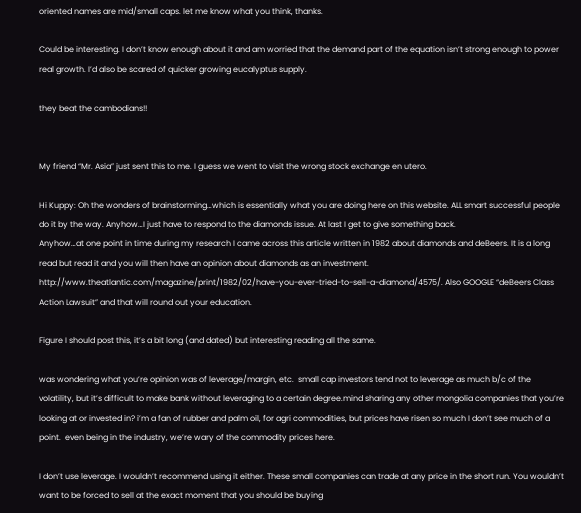oriented names are mid/small caps. let me know what you think, thanks.

Could be interesting. I don’t know enough about it and am worried that the demand part of the equation isn’t strong enough to power real growth. I’d also be scared of quicker growing eucalyptus supply.

they beat the cambodians!!


My friend “Mr. Asia” just sent this to me. I guess we went to visit the wrong stock exchange en utero.

Hi Kuppy: Oh the wonders of brainstorming…which is essentially what you are doing here on this website. ALL smart successful people do it by the way. Anyhow…I just have to respond to the diamonds issue. At last I get to give something back.
Anyhow…at one point in time during my research I came across this article written in 1982 about diamonds and deBeers. It is a long read but read it and you will then have an opinion about diamonds as an investment. http://www.theatlantic.com/magazine/print/1982/02/have-you-ever-tried-to-sell-a-diamond/4575/. Also GOOGLE “deBeers Class Action Lawsuit” and that will round out your education.

Figure I should post this, it’s a bit long (and dated) but interesting reading all the same.

was wondering what you’re opinion was of leverage/margin, etc.  small cap investors tend not to leverage as much b/c of the volatility, but it’s difficult to make bank without leveraging to a certain degree.mind sharing any other mongolia companies that you’re looking at or invested in? i’m a fan of rubber and palm oil, for agri commodities, but prices have risen so much I don’t see much of a point.  even being in the industry, we’re wary of the commodity prices here.

I don’t use leverage. I wouldn’t recommend using it either. These small companies can trade at any price in the short run. You wouldn’t want to be forced to sell at the exact moment that you should be buying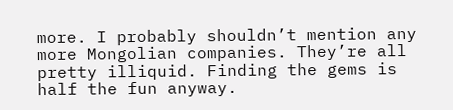more. I probably shouldn’t mention any more Mongolian companies. They’re all pretty illiquid. Finding the gems is half the fun anyway.